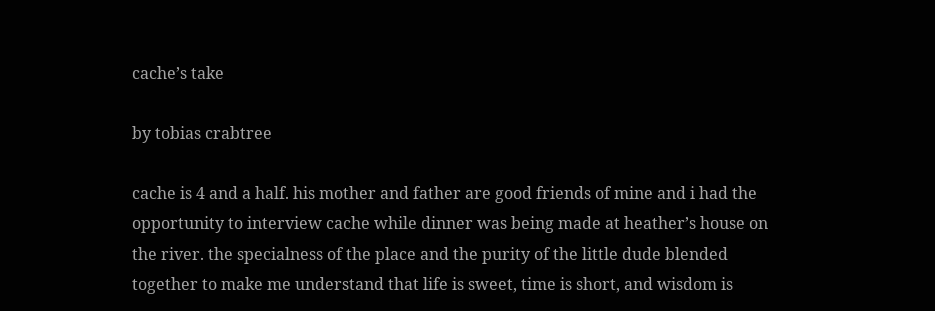cache’s take

by tobias crabtree

cache is 4 and a half. his mother and father are good friends of mine and i had the opportunity to interview cache while dinner was being made at heather’s house on the river. the specialness of the place and the purity of the little dude blended together to make me understand that life is sweet, time is short, and wisdom is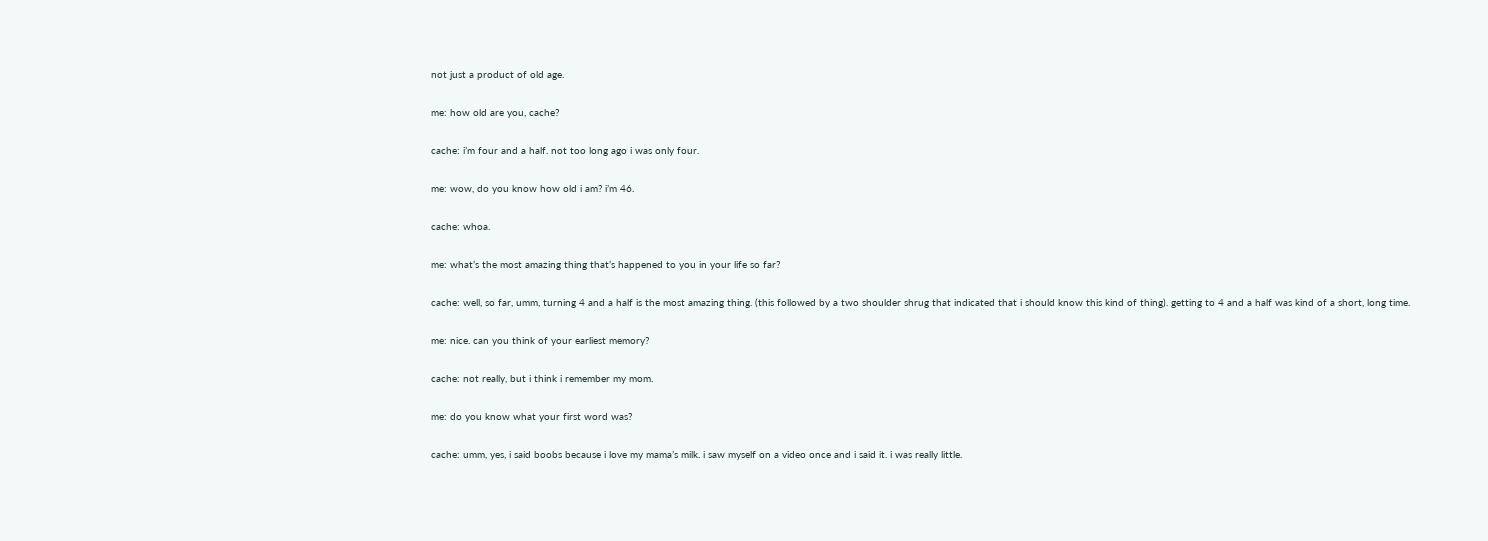not just a product of old age.

me: how old are you, cache?

cache: i’m four and a half. not too long ago i was only four.

me: wow, do you know how old i am? i’m 46.

cache: whoa.

me: what’s the most amazing thing that’s happened to you in your life so far?

cache: well, so far, umm, turning 4 and a half is the most amazing thing. (this followed by a two shoulder shrug that indicated that i should know this kind of thing). getting to 4 and a half was kind of a short, long time.

me: nice. can you think of your earliest memory?

cache: not really, but i think i remember my mom.

me: do you know what your first word was?

cache: umm, yes, i said boobs because i love my mama’s milk. i saw myself on a video once and i said it. i was really little.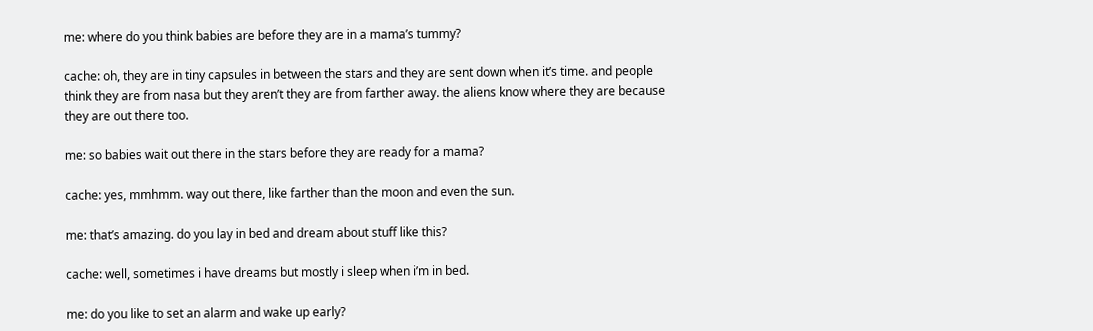me: where do you think babies are before they are in a mama’s tummy?

cache: oh, they are in tiny capsules in between the stars and they are sent down when it’s time. and people think they are from nasa but they aren’t they are from farther away. the aliens know where they are because they are out there too.

me: so babies wait out there in the stars before they are ready for a mama?

cache: yes, mmhmm. way out there, like farther than the moon and even the sun.

me: that’s amazing. do you lay in bed and dream about stuff like this?

cache: well, sometimes i have dreams but mostly i sleep when i’m in bed.

me: do you like to set an alarm and wake up early?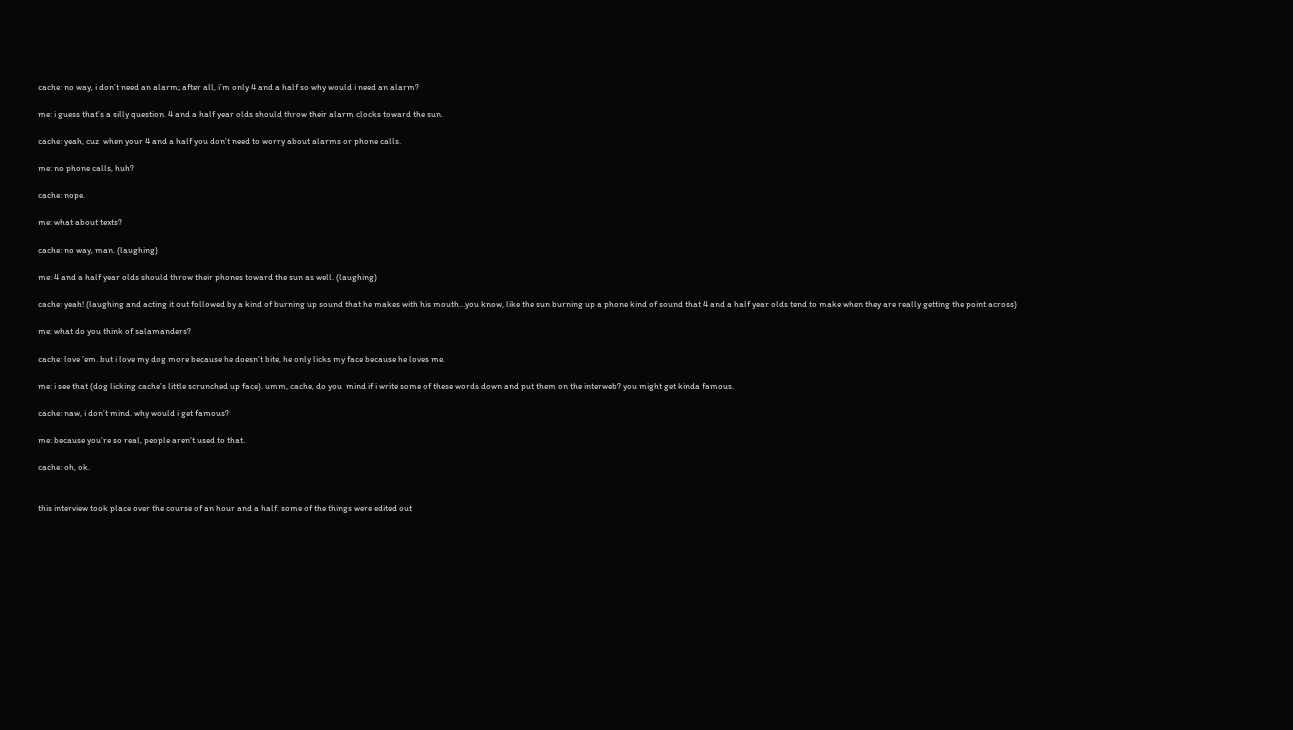cache: no way, i don’t need an alarm; after all, i’m only 4 and a half so why would i need an alarm?

me: i guess that’s a silly question. 4 and a half year olds should throw their alarm clocks toward the sun.

cache: yeah, cuz  when your 4 and a half you don’t need to worry about alarms or phone calls.

me: no phone calls, huh?

cache: nope.

me: what about texts?

cache: no way, man. (laughing)

me: 4 and a half year olds should throw their phones toward the sun as well. (laughing)

cache: yeah! (laughing and acting it out followed by a kind of burning up sound that he makes with his mouth…you know, like the sun burning up a phone kind of sound that 4 and a half year olds tend to make when they are really getting the point across)

me: what do you think of salamanders?

cache: love ’em. but i love my dog more because he doesn’t bite, he only licks my face because he loves me.

me: i see that (dog licking cache’s little scrunched up face). umm, cache, do you  mind if i write some of these words down and put them on the interweb? you might get kinda famous.

cache: naw, i don’t mind. why would i get famous?

me: because you’re so real, people aren’t used to that.

cache: oh, ok.


this interview took place over the course of an hour and a half. some of the things were edited out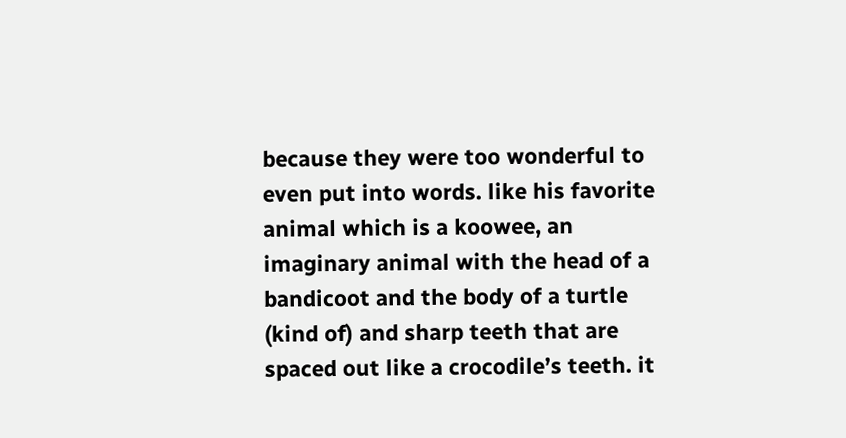because they were too wonderful to even put into words. like his favorite animal which is a koowee, an imaginary animal with the head of a bandicoot and the body of a turtle (kind of) and sharp teeth that are spaced out like a crocodile’s teeth. it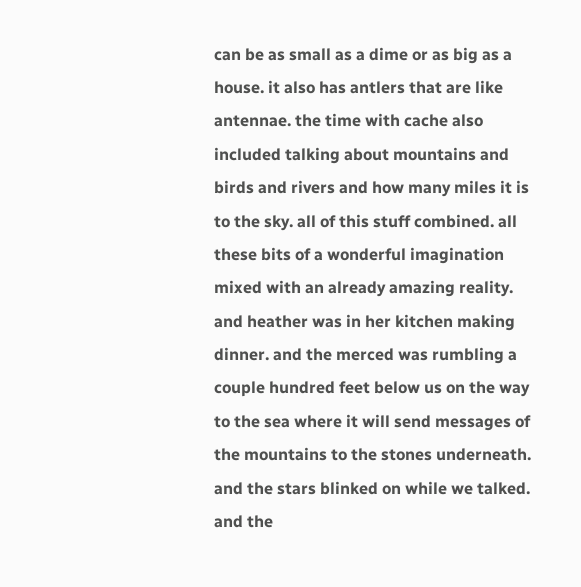can be as small as a dime or as big as a house. it also has antlers that are like antennae. the time with cache also included talking about mountains and birds and rivers and how many miles it is to the sky. all of this stuff combined. all these bits of a wonderful imagination mixed with an already amazing reality. and heather was in her kitchen making dinner. and the merced was rumbling a couple hundred feet below us on the way to the sea where it will send messages of the mountains to the stones underneath. and the stars blinked on while we talked. and the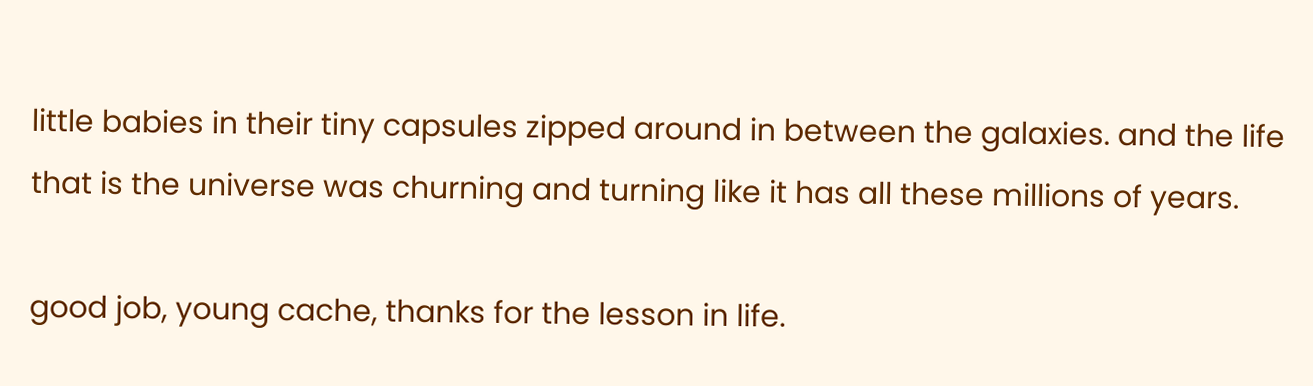little babies in their tiny capsules zipped around in between the galaxies. and the life that is the universe was churning and turning like it has all these millions of years.

good job, young cache, thanks for the lesson in life.